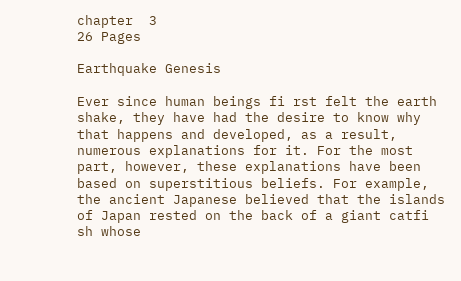chapter  3
26 Pages

Earthquake Genesis

Ever since human beings fi rst felt the earth shake, they have had the desire to know why that happens and developed, as a result, numerous explanations for it. For the most part, however, these explanations have been based on superstitious beliefs. For example, the ancient Japanese believed that the islands of Japan rested on the back of a giant catfi sh whose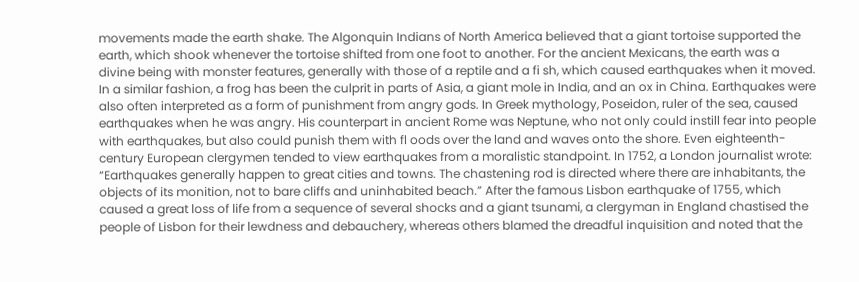movements made the earth shake. The Algonquin Indians of North America believed that a giant tortoise supported the earth, which shook whenever the tortoise shifted from one foot to another. For the ancient Mexicans, the earth was a divine being with monster features, generally with those of a reptile and a fi sh, which caused earthquakes when it moved. In a similar fashion, a frog has been the culprit in parts of Asia, a giant mole in India, and an ox in China. Earthquakes were also often interpreted as a form of punishment from angry gods. In Greek mythology, Poseidon, ruler of the sea, caused earthquakes when he was angry. His counterpart in ancient Rome was Neptune, who not only could instill fear into people with earthquakes, but also could punish them with fl oods over the land and waves onto the shore. Even eighteenth-century European clergymen tended to view earthquakes from a moralistic standpoint. In 1752, a London journalist wrote: “Earthquakes generally happen to great cities and towns. The chastening rod is directed where there are inhabitants, the objects of its monition, not to bare cliffs and uninhabited beach.” After the famous Lisbon earthquake of 1755, which caused a great loss of life from a sequence of several shocks and a giant tsunami, a clergyman in England chastised the people of Lisbon for their lewdness and debauchery, whereas others blamed the dreadful inquisition and noted that the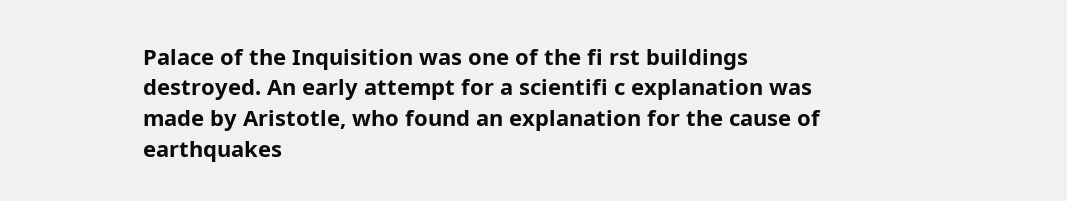Palace of the Inquisition was one of the fi rst buildings destroyed. An early attempt for a scientifi c explanation was made by Aristotle, who found an explanation for the cause of earthquakes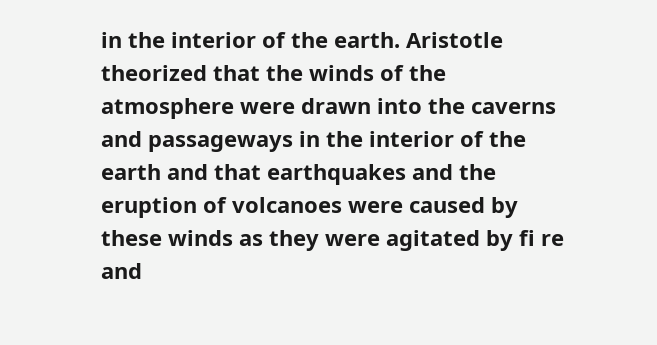in the interior of the earth. Aristotle theorized that the winds of the atmosphere were drawn into the caverns and passageways in the interior of the earth and that earthquakes and the eruption of volcanoes were caused by these winds as they were agitated by fi re and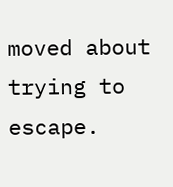moved about trying to escape.